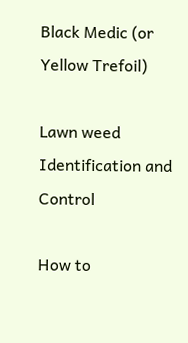Black Medic (or Yellow Trefoil)

Lawn weed Identification and Control

How to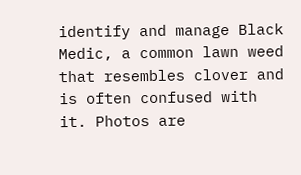identify and manage Black Medic, a common lawn weed that resembles clover and is often confused with it. Photos are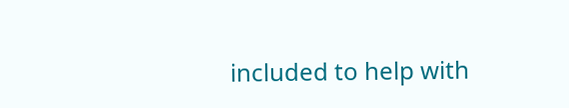included to help with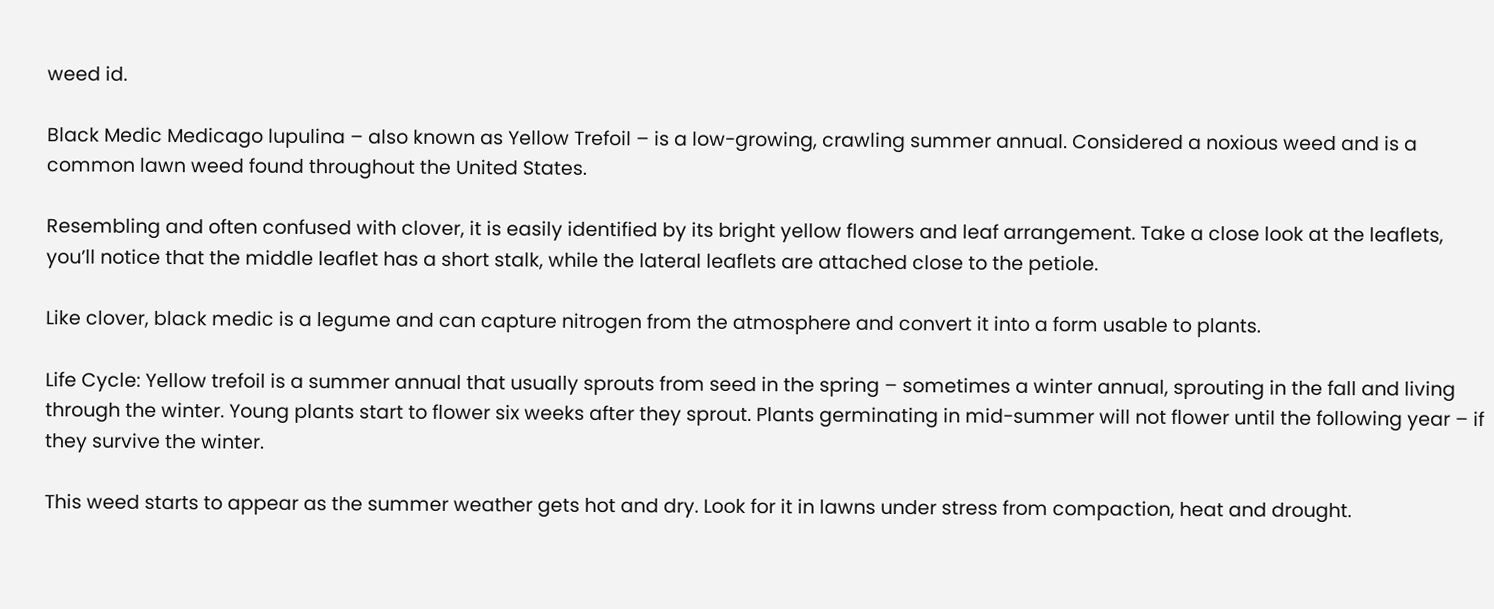weed id.

Black Medic Medicago lupulina – also known as Yellow Trefoil – is a low-growing, crawling summer annual. Considered a noxious weed and is a common lawn weed found throughout the United States.

Resembling and often confused with clover, it is easily identified by its bright yellow flowers and leaf arrangement. Take a close look at the leaflets, you’ll notice that the middle leaflet has a short stalk, while the lateral leaflets are attached close to the petiole.

Like clover, black medic is a legume and can capture nitrogen from the atmosphere and convert it into a form usable to plants.

Life Cycle: Yellow trefoil is a summer annual that usually sprouts from seed in the spring – sometimes a winter annual, sprouting in the fall and living through the winter. Young plants start to flower six weeks after they sprout. Plants germinating in mid-summer will not flower until the following year – if they survive the winter.

This weed starts to appear as the summer weather gets hot and dry. Look for it in lawns under stress from compaction, heat and drought.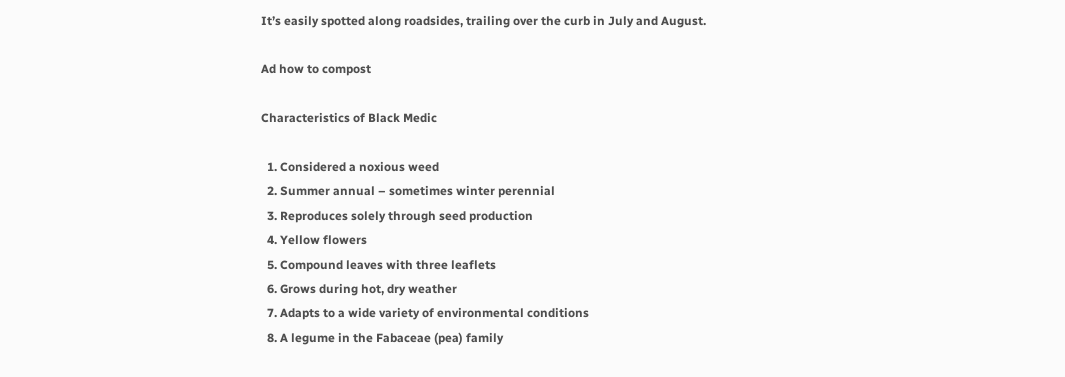It’s easily spotted along roadsides, trailing over the curb in July and August.

Ad how to compost

Characteristics of Black Medic

  1. Considered a noxious weed
  2. Summer annual – sometimes winter perennial
  3. Reproduces solely through seed production
  4. Yellow flowers
  5. Compound leaves with three leaflets
  6. Grows during hot, dry weather
  7. Adapts to a wide variety of environmental conditions
  8. A legume in the Fabaceae (pea) family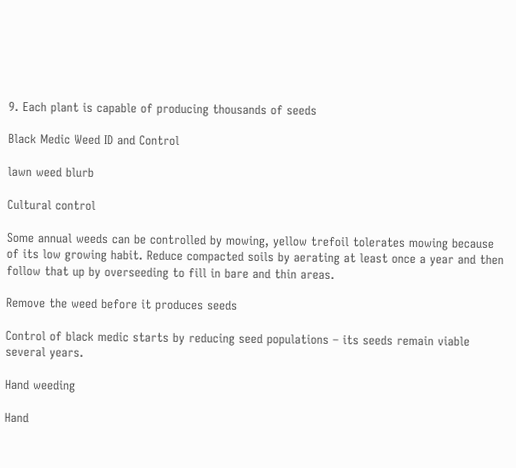9. Each plant is capable of producing thousands of seeds

Black Medic Weed ID and Control

lawn weed blurb

Cultural control

Some annual weeds can be controlled by mowing, yellow trefoil tolerates mowing because of its low growing habit. Reduce compacted soils by aerating at least once a year and then follow that up by overseeding to fill in bare and thin areas.

Remove the weed before it produces seeds

Control of black medic starts by reducing seed populations – its seeds remain viable several years.

Hand weeding

Hand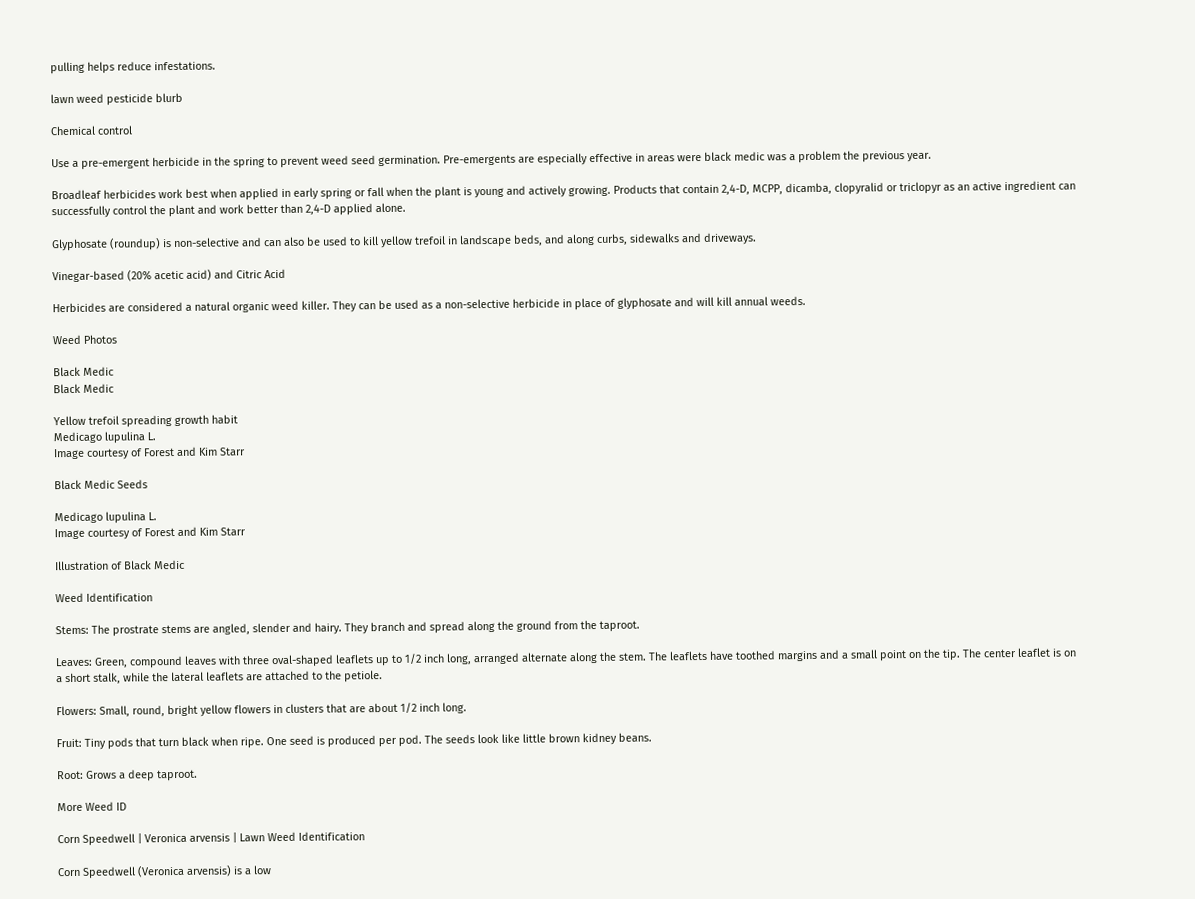pulling helps reduce infestations.

lawn weed pesticide blurb

Chemical control

Use a pre-emergent herbicide in the spring to prevent weed seed germination. Pre-emergents are especially effective in areas were black medic was a problem the previous year.

Broadleaf herbicides work best when applied in early spring or fall when the plant is young and actively growing. Products that contain 2,4-D, MCPP, dicamba, clopyralid or triclopyr as an active ingredient can successfully control the plant and work better than 2,4-D applied alone.

Glyphosate (roundup) is non-selective and can also be used to kill yellow trefoil in landscape beds, and along curbs, sidewalks and driveways.

Vinegar-based (20% acetic acid) and Citric Acid

Herbicides are considered a natural organic weed killer. They can be used as a non-selective herbicide in place of glyphosate and will kill annual weeds.

Weed Photos

Black Medic
Black Medic

Yellow trefoil spreading growth habit
Medicago lupulina L.
Image courtesy of Forest and Kim Starr

Black Medic Seeds

Medicago lupulina L.
Image courtesy of Forest and Kim Starr

Illustration of Black Medic

Weed Identification

Stems: The prostrate stems are angled, slender and hairy. They branch and spread along the ground from the taproot.

Leaves: Green, compound leaves with three oval-shaped leaflets up to 1/2 inch long, arranged alternate along the stem. The leaflets have toothed margins and a small point on the tip. The center leaflet is on a short stalk, while the lateral leaflets are attached to the petiole.

Flowers: Small, round, bright yellow flowers in clusters that are about 1/2 inch long.

Fruit: Tiny pods that turn black when ripe. One seed is produced per pod. The seeds look like little brown kidney beans.

Root: Grows a deep taproot.

More Weed ID

Corn Speedwell | Veronica arvensis | Lawn Weed Identification

Corn Speedwell (Veronica arvensis) is a low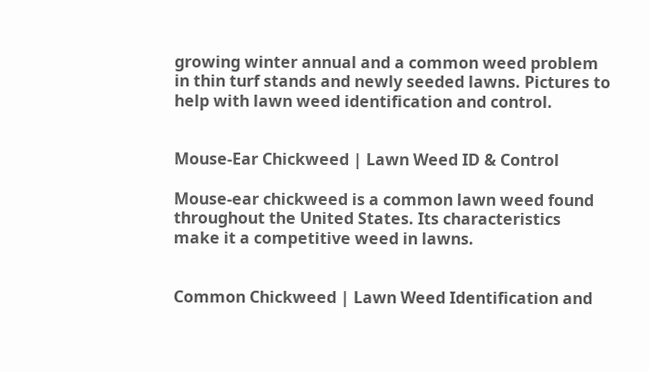growing winter annual and a common weed problem in thin turf stands and newly seeded lawns. Pictures to help with lawn weed identification and control.


Mouse-Ear Chickweed | Lawn Weed ID & Control

Mouse-ear chickweed is a common lawn weed found throughout the United States. Its characteristics make it a competitive weed in lawns.


Common Chickweed | Lawn Weed Identification and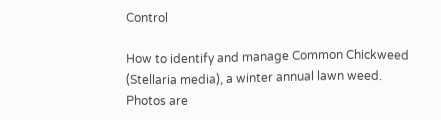Control

How to identify and manage Common Chickweed (Stellaria media), a winter annual lawn weed. Photos are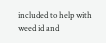included to help with weed id and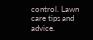control. Lawn care tips and advice.